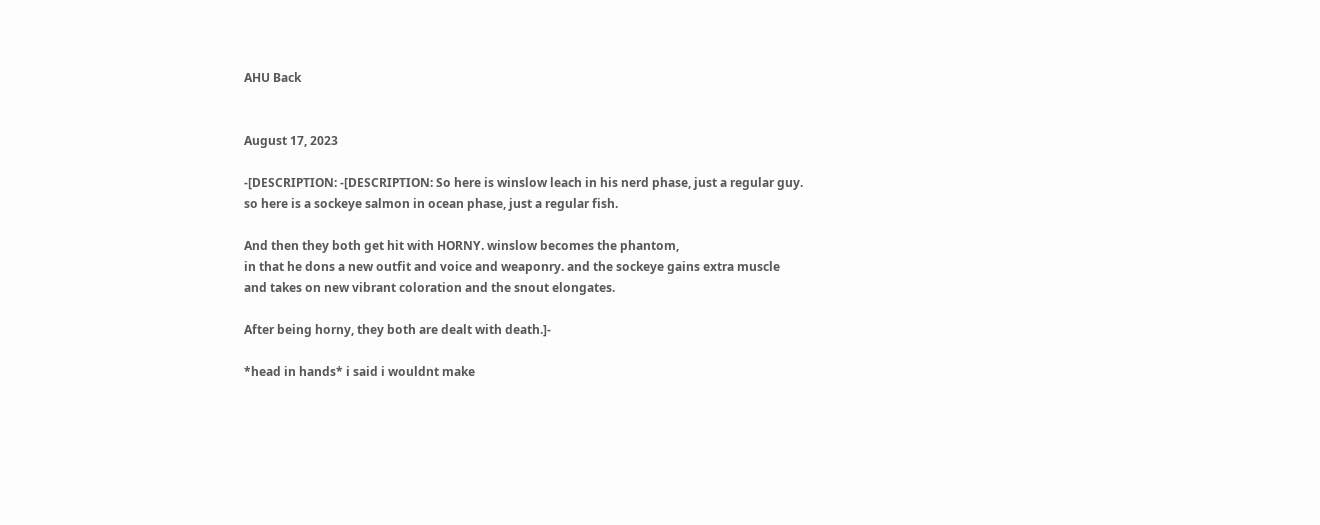AHU Back


August 17, 2023

-[DESCRIPTION: -[DESCRIPTION: So here is winslow leach in his nerd phase, just a regular guy.
so here is a sockeye salmon in ocean phase, just a regular fish.

And then they both get hit with HORNY. winslow becomes the phantom,
in that he dons a new outfit and voice and weaponry. and the sockeye gains extra muscle
and takes on new vibrant coloration and the snout elongates.

After being horny, they both are dealt with death.]-

*head in hands* i said i wouldnt make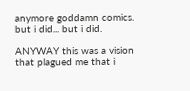anymore goddamn comics. but i did... but i did.

ANYWAY this was a vision that plagued me that i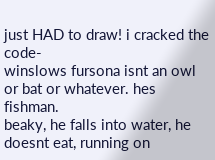just HAD to draw! i cracked the code-
winslows fursona isnt an owl or bat or whatever. hes fishman.
beaky, he falls into water, he doesnt eat, running on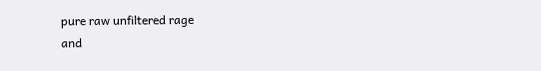pure raw unfiltered rage
and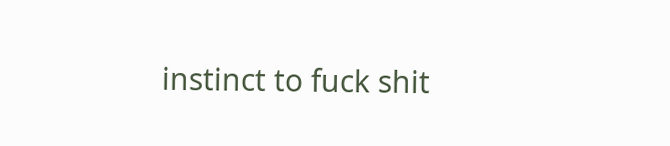instinct to fuck shit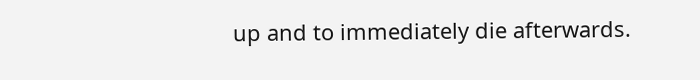up and to immediately die afterwards.